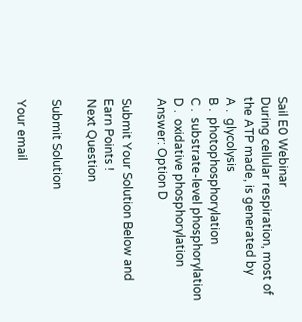Sail E0 Webinar
During cellular respiration, most of the ATP made, is generated by
A .  glycolysis
B .  photophosphorylation
C .  substrate-level phosphorylation
D .  oxidative phosphorylation
Answer: Option D

Submit Your Solution Below and Earn Points !
Next Question

Submit Solution

Your email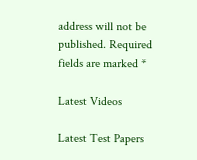address will not be published. Required fields are marked *

Latest Videos

Latest Test Papers